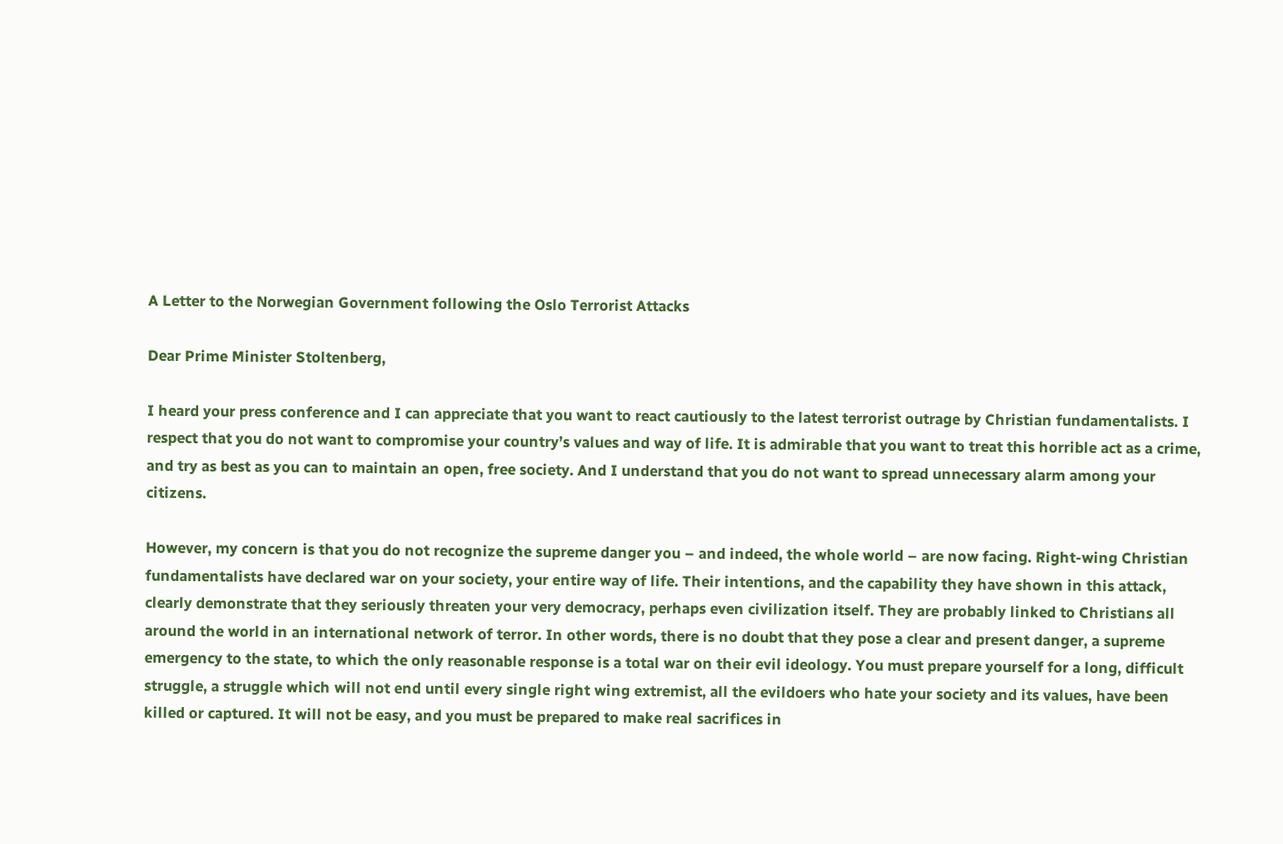A Letter to the Norwegian Government following the Oslo Terrorist Attacks

Dear Prime Minister Stoltenberg,

I heard your press conference and I can appreciate that you want to react cautiously to the latest terrorist outrage by Christian fundamentalists. I respect that you do not want to compromise your country’s values and way of life. It is admirable that you want to treat this horrible act as a crime, and try as best as you can to maintain an open, free society. And I understand that you do not want to spread unnecessary alarm among your citizens.

However, my concern is that you do not recognize the supreme danger you – and indeed, the whole world – are now facing. Right-wing Christian fundamentalists have declared war on your society, your entire way of life. Their intentions, and the capability they have shown in this attack, clearly demonstrate that they seriously threaten your very democracy, perhaps even civilization itself. They are probably linked to Christians all around the world in an international network of terror. In other words, there is no doubt that they pose a clear and present danger, a supreme emergency to the state, to which the only reasonable response is a total war on their evil ideology. You must prepare yourself for a long, difficult struggle, a struggle which will not end until every single right wing extremist, all the evildoers who hate your society and its values, have been killed or captured. It will not be easy, and you must be prepared to make real sacrifices in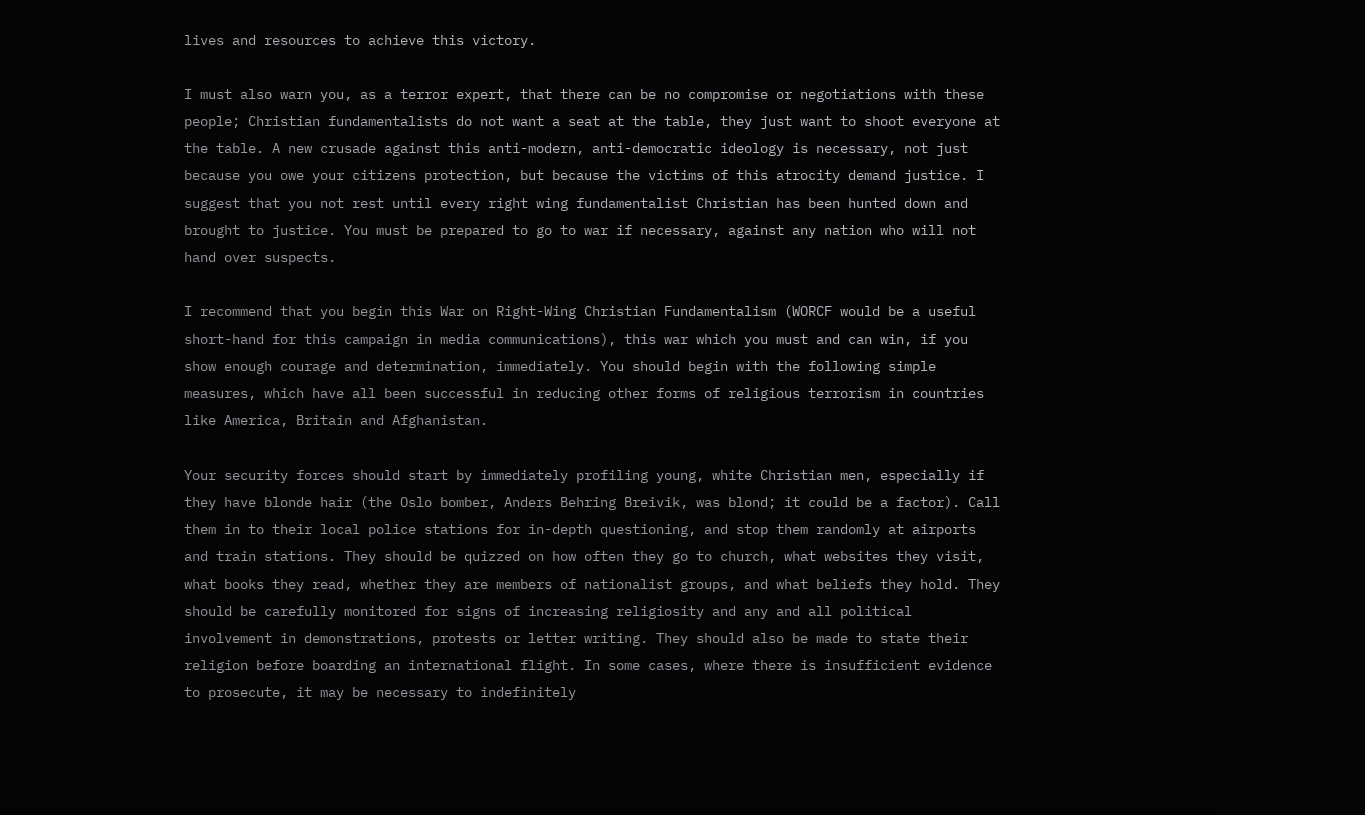lives and resources to achieve this victory.

I must also warn you, as a terror expert, that there can be no compromise or negotiations with these people; Christian fundamentalists do not want a seat at the table, they just want to shoot everyone at the table. A new crusade against this anti-modern, anti-democratic ideology is necessary, not just because you owe your citizens protection, but because the victims of this atrocity demand justice. I suggest that you not rest until every right wing fundamentalist Christian has been hunted down and brought to justice. You must be prepared to go to war if necessary, against any nation who will not hand over suspects.

I recommend that you begin this War on Right-Wing Christian Fundamentalism (WORCF would be a useful short-hand for this campaign in media communications), this war which you must and can win, if you show enough courage and determination, immediately. You should begin with the following simple measures, which have all been successful in reducing other forms of religious terrorism in countries like America, Britain and Afghanistan.

Your security forces should start by immediately profiling young, white Christian men, especially if they have blonde hair (the Oslo bomber, Anders Behring Breivik, was blond; it could be a factor). Call them in to their local police stations for in-depth questioning, and stop them randomly at airports and train stations. They should be quizzed on how often they go to church, what websites they visit, what books they read, whether they are members of nationalist groups, and what beliefs they hold. They should be carefully monitored for signs of increasing religiosity and any and all political involvement in demonstrations, protests or letter writing. They should also be made to state their religion before boarding an international flight. In some cases, where there is insufficient evidence to prosecute, it may be necessary to indefinitely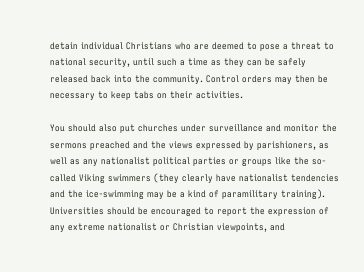detain individual Christians who are deemed to pose a threat to national security, until such a time as they can be safely released back into the community. Control orders may then be necessary to keep tabs on their activities.

You should also put churches under surveillance and monitor the sermons preached and the views expressed by parishioners, as well as any nationalist political parties or groups like the so-called Viking swimmers (they clearly have nationalist tendencies and the ice-swimming may be a kind of paramilitary training). Universities should be encouraged to report the expression of any extreme nationalist or Christian viewpoints, and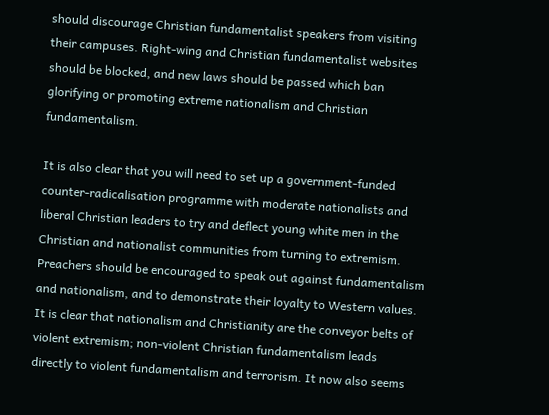should discourage Christian fundamentalist speakers from visiting their campuses. Right-wing and Christian fundamentalist websites should be blocked, and new laws should be passed which ban glorifying or promoting extreme nationalism and Christian fundamentalism.

It is also clear that you will need to set up a government-funded counter-radicalisation programme with moderate nationalists and liberal Christian leaders to try and deflect young white men in the Christian and nationalist communities from turning to extremism. Preachers should be encouraged to speak out against fundamentalism and nationalism, and to demonstrate their loyalty to Western values. It is clear that nationalism and Christianity are the conveyor belts of violent extremism; non-violent Christian fundamentalism leads directly to violent fundamentalism and terrorism. It now also seems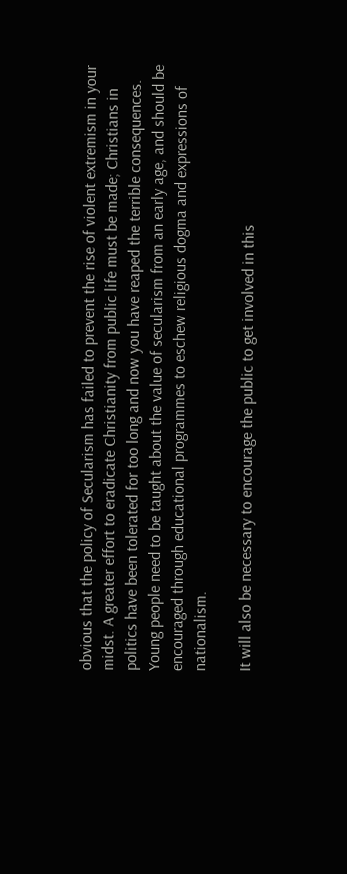obvious that the policy of Secularism has failed to prevent the rise of violent extremism in your midst. A greater effort to eradicate Christianity from public life must be made; Christians in politics have been tolerated for too long and now you have reaped the terrible consequences. Young people need to be taught about the value of secularism from an early age, and should be encouraged through educational programmes to eschew religious dogma and expressions of nationalism.

It will also be necessary to encourage the public to get involved in this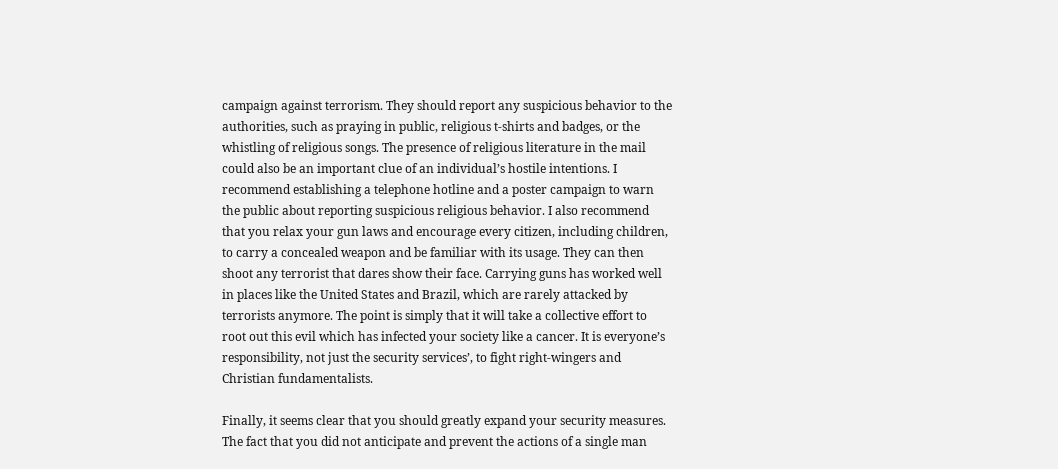campaign against terrorism. They should report any suspicious behavior to the authorities, such as praying in public, religious t-shirts and badges, or the whistling of religious songs. The presence of religious literature in the mail could also be an important clue of an individual’s hostile intentions. I recommend establishing a telephone hotline and a poster campaign to warn the public about reporting suspicious religious behavior. I also recommend that you relax your gun laws and encourage every citizen, including children, to carry a concealed weapon and be familiar with its usage. They can then shoot any terrorist that dares show their face. Carrying guns has worked well in places like the United States and Brazil, which are rarely attacked by terrorists anymore. The point is simply that it will take a collective effort to root out this evil which has infected your society like a cancer. It is everyone’s responsibility, not just the security services’, to fight right-wingers and Christian fundamentalists.

Finally, it seems clear that you should greatly expand your security measures. The fact that you did not anticipate and prevent the actions of a single man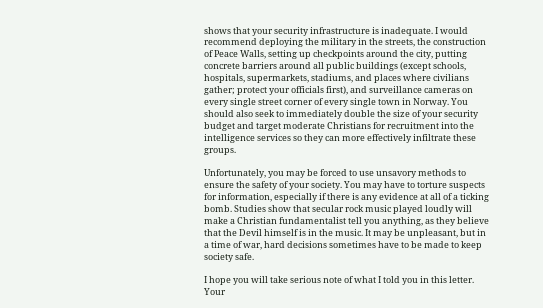shows that your security infrastructure is inadequate. I would recommend deploying the military in the streets, the construction of Peace Walls, setting up checkpoints around the city, putting concrete barriers around all public buildings (except schools, hospitals, supermarkets, stadiums, and places where civilians gather; protect your officials first), and surveillance cameras on every single street corner of every single town in Norway. You should also seek to immediately double the size of your security budget and target moderate Christians for recruitment into the intelligence services so they can more effectively infiltrate these groups.

Unfortunately, you may be forced to use unsavory methods to ensure the safety of your society. You may have to torture suspects for information, especially if there is any evidence at all of a ticking bomb. Studies show that secular rock music played loudly will make a Christian fundamentalist tell you anything, as they believe that the Devil himself is in the music. It may be unpleasant, but in a time of war, hard decisions sometimes have to be made to keep society safe.

I hope you will take serious note of what I told you in this letter. Your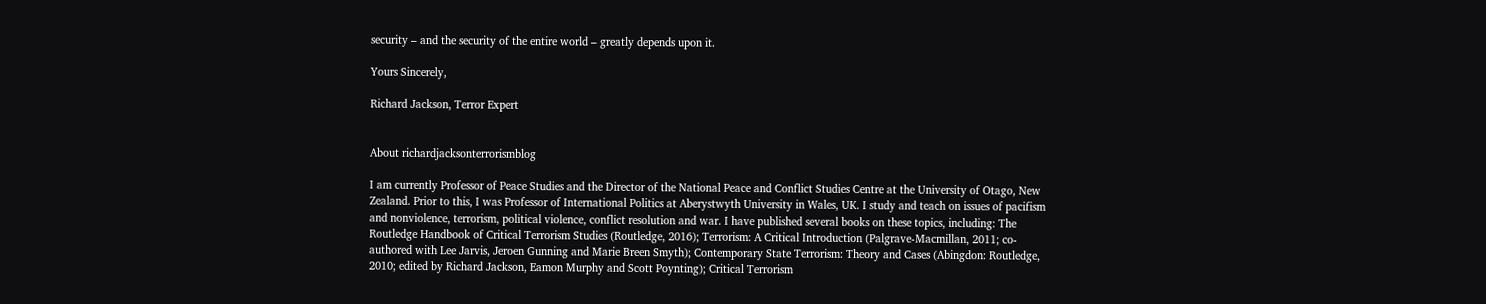security – and the security of the entire world – greatly depends upon it.

Yours Sincerely,

Richard Jackson, Terror Expert


About richardjacksonterrorismblog

I am currently Professor of Peace Studies and the Director of the National Peace and Conflict Studies Centre at the University of Otago, New Zealand. Prior to this, I was Professor of International Politics at Aberystwyth University in Wales, UK. I study and teach on issues of pacifism and nonviolence, terrorism, political violence, conflict resolution and war. I have published several books on these topics, including: The Routledge Handbook of Critical Terrorism Studies (Routledge, 2016); Terrorism: A Critical Introduction (Palgrave-Macmillan, 2011; co-authored with Lee Jarvis, Jeroen Gunning and Marie Breen Smyth); Contemporary State Terrorism: Theory and Cases (Abingdon: Routledge, 2010; edited by Richard Jackson, Eamon Murphy and Scott Poynting); Critical Terrorism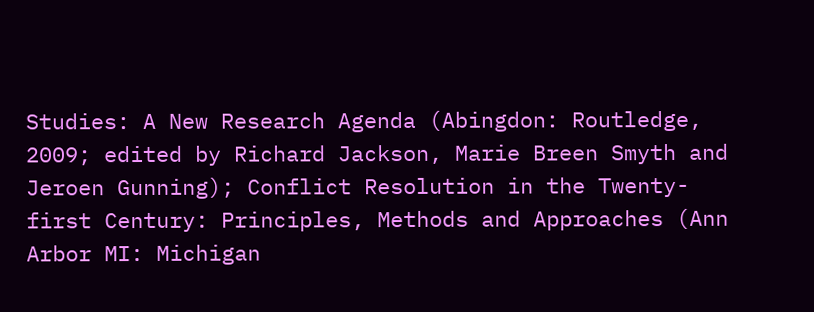Studies: A New Research Agenda (Abingdon: Routledge, 2009; edited by Richard Jackson, Marie Breen Smyth and Jeroen Gunning); Conflict Resolution in the Twenty-first Century: Principles, Methods and Approaches (Ann Arbor MI: Michigan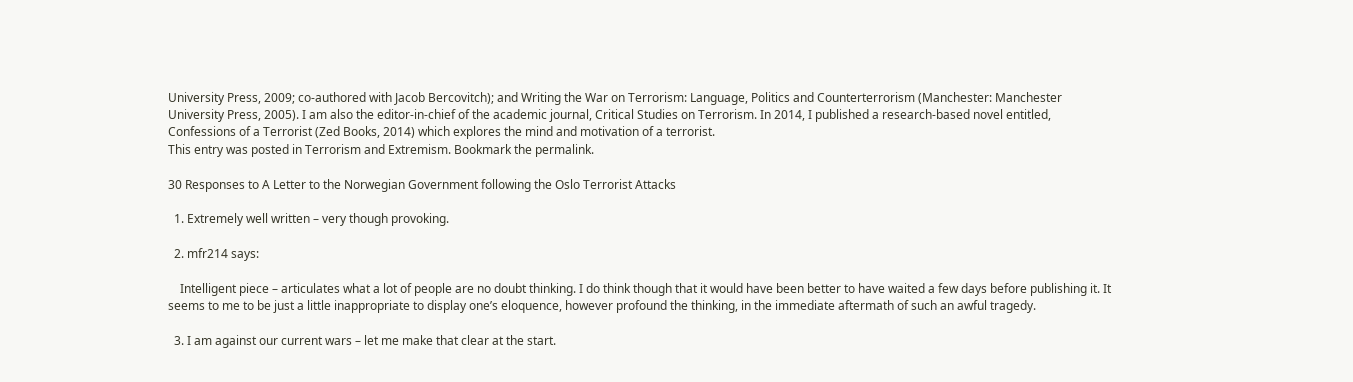University Press, 2009; co-authored with Jacob Bercovitch); and Writing the War on Terrorism: Language, Politics and Counterterrorism (Manchester: Manchester University Press, 2005). I am also the editor-in-chief of the academic journal, Critical Studies on Terrorism. In 2014, I published a research-based novel entitled, Confessions of a Terrorist (Zed Books, 2014) which explores the mind and motivation of a terrorist.
This entry was posted in Terrorism and Extremism. Bookmark the permalink.

30 Responses to A Letter to the Norwegian Government following the Oslo Terrorist Attacks

  1. Extremely well written – very though provoking.

  2. mfr214 says:

    Intelligent piece – articulates what a lot of people are no doubt thinking. I do think though that it would have been better to have waited a few days before publishing it. It seems to me to be just a little inappropriate to display one’s eloquence, however profound the thinking, in the immediate aftermath of such an awful tragedy.

  3. I am against our current wars – let me make that clear at the start.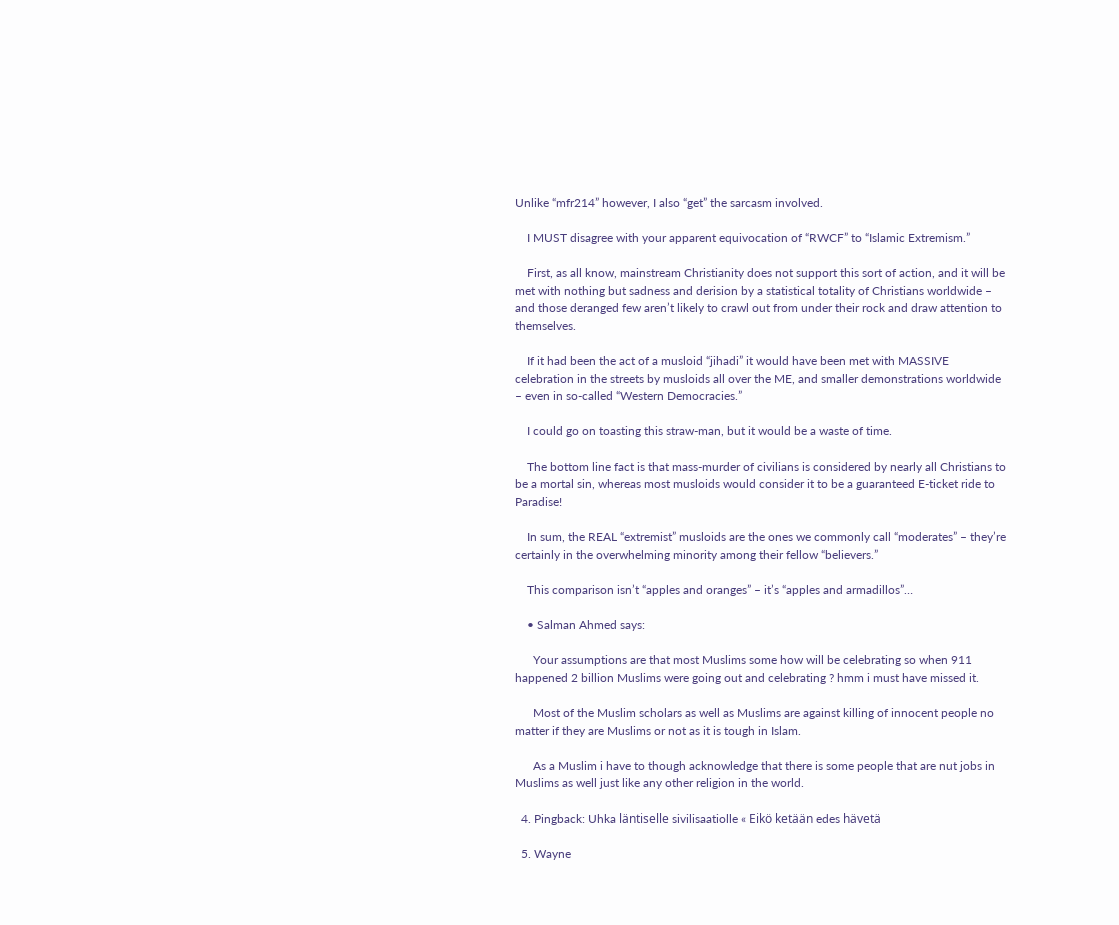Unlike “mfr214” however, I also “get” the sarcasm involved.

    I MUST disagree with your apparent equivocation of “RWCF” to “Islamic Extremism.”

    First, as all know, mainstream Christianity does not support this sort of action, and it will be met with nothing but sadness and derision by a statistical totality of Christians worldwide – and those deranged few aren’t likely to crawl out from under their rock and draw attention to themselves.

    If it had been the act of a musloid “jihadi” it would have been met with MASSIVE celebration in the streets by musloids all over the ME, and smaller demonstrations worldwide – even in so-called “Western Democracies.”

    I could go on toasting this straw-man, but it would be a waste of time.

    The bottom line fact is that mass-murder of civilians is considered by nearly all Christians to be a mortal sin, whereas most musloids would consider it to be a guaranteed E-ticket ride to Paradise!

    In sum, the REAL “extremist” musloids are the ones we commonly call “moderates” – they’re certainly in the overwhelming minority among their fellow “believers.”

    This comparison isn’t “apples and oranges” – it’s “apples and armadillos”…

    • Salman Ahmed says:

      Your assumptions are that most Muslims some how will be celebrating so when 911 happened 2 billion Muslims were going out and celebrating ? hmm i must have missed it.

      Most of the Muslim scholars as well as Muslims are against killing of innocent people no matter if they are Muslims or not as it is tough in Islam.

      As a Muslim i have to though acknowledge that there is some people that are nut jobs in Muslims as well just like any other religion in the world.

  4. Pingback: Uhka läntiselle sivilisaatiolle « Eikö ketään edes hävetä

  5. Wayne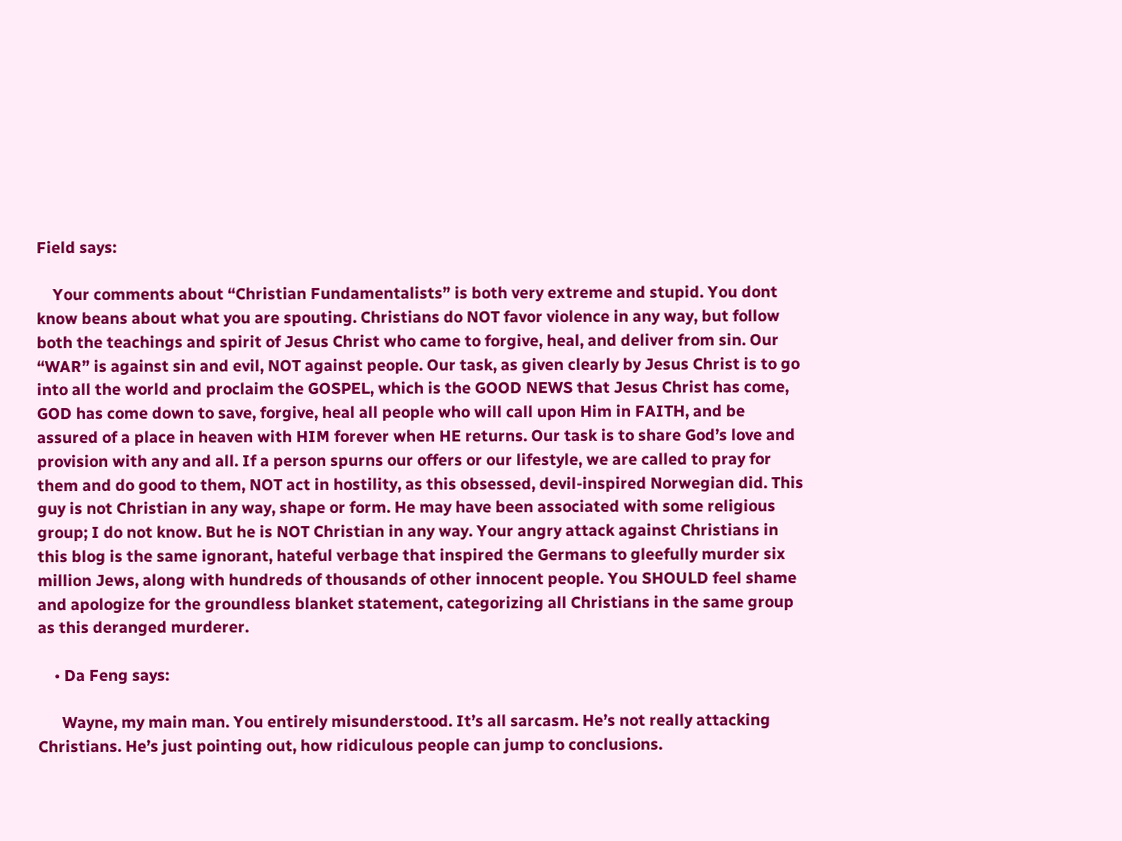Field says:

    Your comments about “Christian Fundamentalists” is both very extreme and stupid. You dont know beans about what you are spouting. Christians do NOT favor violence in any way, but follow both the teachings and spirit of Jesus Christ who came to forgive, heal, and deliver from sin. Our “WAR” is against sin and evil, NOT against people. Our task, as given clearly by Jesus Christ is to go into all the world and proclaim the GOSPEL, which is the GOOD NEWS that Jesus Christ has come, GOD has come down to save, forgive, heal all people who will call upon Him in FAITH, and be assured of a place in heaven with HIM forever when HE returns. Our task is to share God’s love and provision with any and all. If a person spurns our offers or our lifestyle, we are called to pray for them and do good to them, NOT act in hostility, as this obsessed, devil-inspired Norwegian did. This guy is not Christian in any way, shape or form. He may have been associated with some religious group; I do not know. But he is NOT Christian in any way. Your angry attack against Christians in this blog is the same ignorant, hateful verbage that inspired the Germans to gleefully murder six million Jews, along with hundreds of thousands of other innocent people. You SHOULD feel shame and apologize for the groundless blanket statement, categorizing all Christians in the same group as this deranged murderer.

    • Da Feng says:

      Wayne, my main man. You entirely misunderstood. It’s all sarcasm. He’s not really attacking Christians. He’s just pointing out, how ridiculous people can jump to conclusions.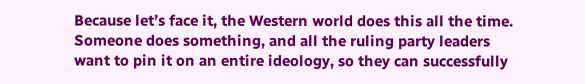Because let’s face it, the Western world does this all the time. Someone does something, and all the ruling party leaders want to pin it on an entire ideology, so they can successfully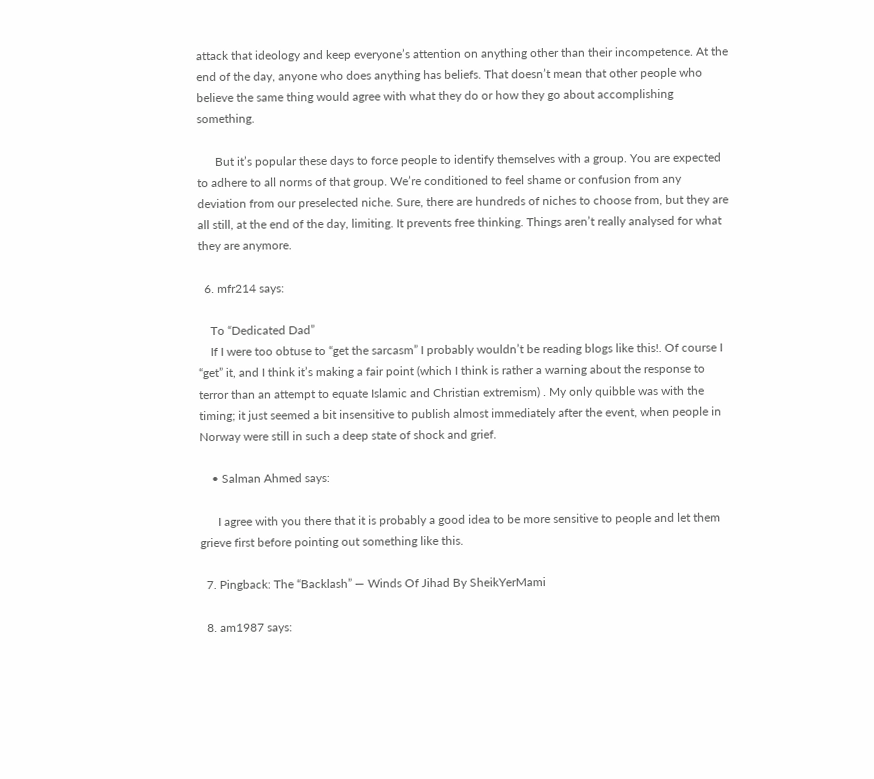attack that ideology and keep everyone’s attention on anything other than their incompetence. At the end of the day, anyone who does anything has beliefs. That doesn’t mean that other people who believe the same thing would agree with what they do or how they go about accomplishing something.

      But it’s popular these days to force people to identify themselves with a group. You are expected to adhere to all norms of that group. We’re conditioned to feel shame or confusion from any deviation from our preselected niche. Sure, there are hundreds of niches to choose from, but they are all still, at the end of the day, limiting. It prevents free thinking. Things aren’t really analysed for what they are anymore.

  6. mfr214 says:

    To “Dedicated Dad”
    If I were too obtuse to “get the sarcasm” I probably wouldn’t be reading blogs like this!. Of course I “get” it, and I think it’s making a fair point (which I think is rather a warning about the response to terror than an attempt to equate Islamic and Christian extremism) . My only quibble was with the timing; it just seemed a bit insensitive to publish almost immediately after the event, when people in Norway were still in such a deep state of shock and grief.

    • Salman Ahmed says:

      I agree with you there that it is probably a good idea to be more sensitive to people and let them grieve first before pointing out something like this.

  7. Pingback: The “Backlash” — Winds Of Jihad By SheikYerMami

  8. am1987 says: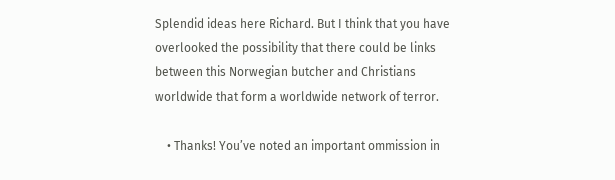Splendid ideas here Richard. But I think that you have overlooked the possibility that there could be links between this Norwegian butcher and Christians worldwide that form a worldwide network of terror.

    • Thanks! You’ve noted an important ommission in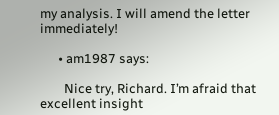my analysis. I will amend the letter immediately!

      • am1987 says:

        Nice try, Richard. I’m afraid that excellent insight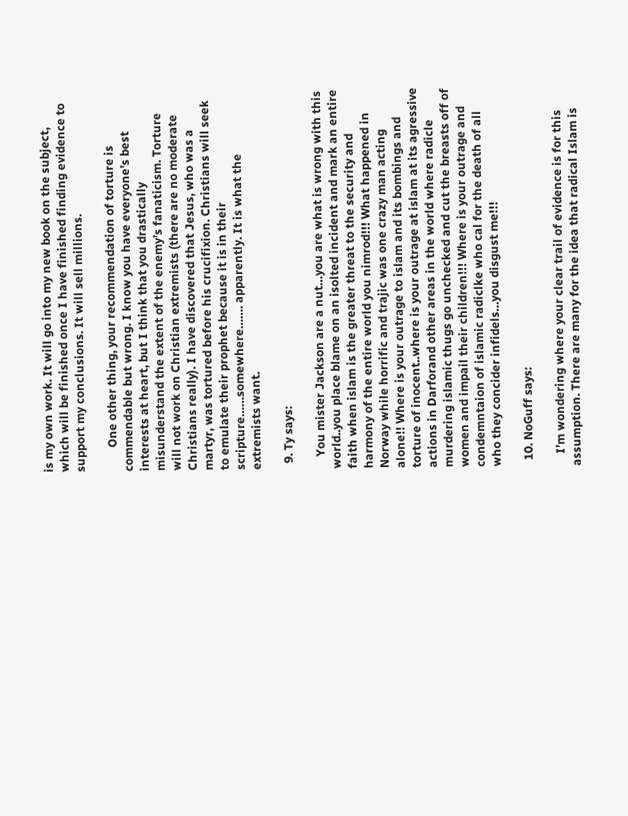is my own work. It will go into my new book on the subject, which will be finished once I have finished finding evidence to support my conclusions. It will sell millions.

        One other thing, your recommendation of torture is commendable but wrong. I know you have everyone’s best interests at heart, but I think that you drastically misunderstand the extent of the enemy’s fanaticism. Torture will not work on Christian extremists (there are no moderate Christians really). I have discovered that Jesus, who was a martyr, was tortured before his crucifixion. Christians will seek to emulate their prophet because it is in their scripture……somewhere……. apparently. It is what the extremists want.

  9. Ty says:

    You mister Jackson are a nut…you are what is wrong with this world..you place blame on an isolted incident and mark an entire faith when islam is the greater threat to the security and harmony of the entire world you nimrod!!! What happened in Norway while horrific and trajic was one crazy man acting alone!! Where is your outrage to islam and its bombings and torture of inocent..where is your outrage at islam at its agressive actions in Darforand other areas in the world where radicle murdering islamic thugs go unchecked and cut the breasts off of women and impail their children!!! Where is your outrage and condemntaion of islamic radiclke who cal for the death of all who they concider infidels…you disgust me!!!

  10. NoGuff says:

    I’m wondering where your clear trail of evidence is for this assumption. There are many for the idea that radical Islam is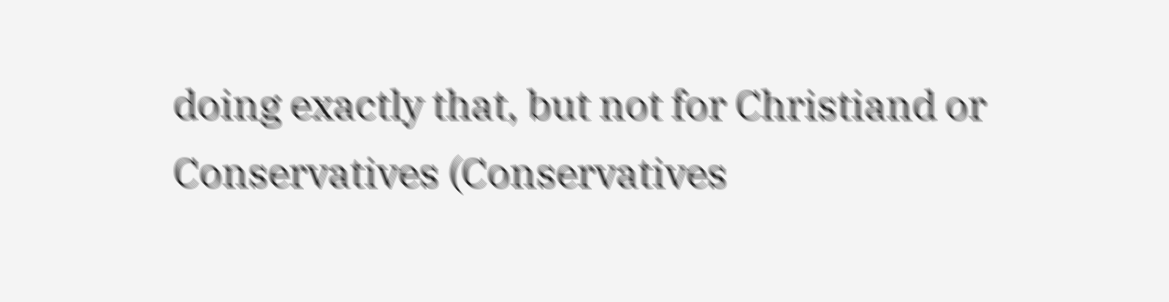doing exactly that, but not for Christiand or Conservatives (Conservatives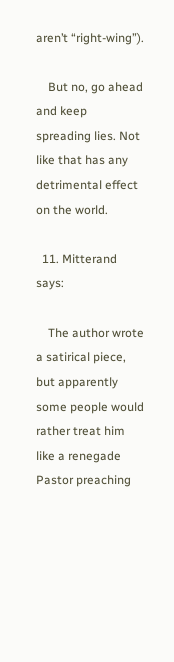aren’t “right-wing”).

    But no, go ahead and keep spreading lies. Not like that has any detrimental effect on the world.

  11. Mitterand says:

    The author wrote a satirical piece, but apparently some people would rather treat him like a renegade Pastor preaching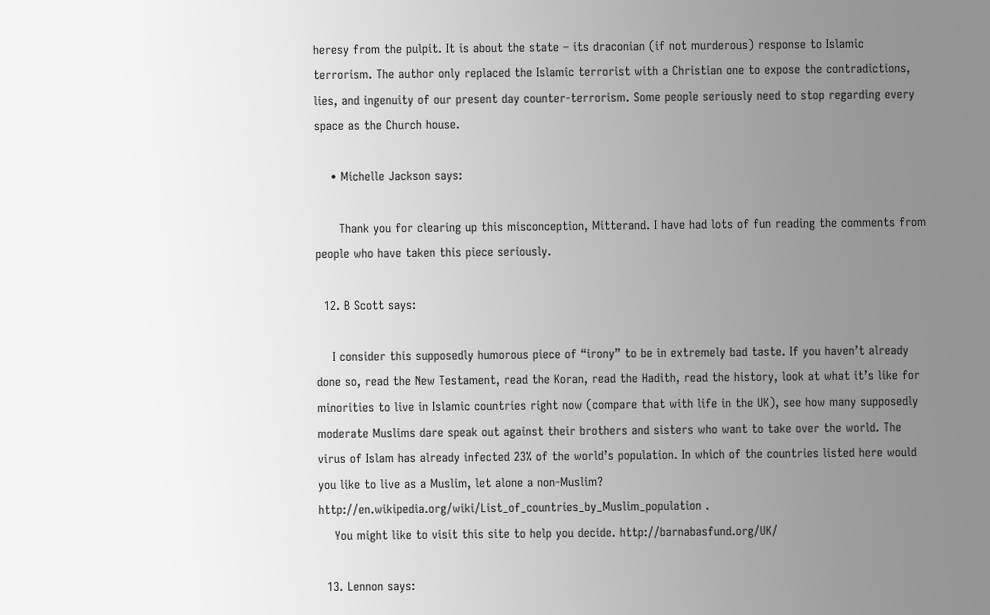heresy from the pulpit. It is about the state – its draconian (if not murderous) response to Islamic terrorism. The author only replaced the Islamic terrorist with a Christian one to expose the contradictions, lies, and ingenuity of our present day counter-terrorism. Some people seriously need to stop regarding every space as the Church house.

    • Michelle Jackson says:

      Thank you for clearing up this misconception, Mitterand. I have had lots of fun reading the comments from people who have taken this piece seriously.

  12. B Scott says:

    I consider this supposedly humorous piece of “irony” to be in extremely bad taste. If you haven’t already done so, read the New Testament, read the Koran, read the Hadith, read the history, look at what it’s like for minorities to live in Islamic countries right now (compare that with life in the UK), see how many supposedly moderate Muslims dare speak out against their brothers and sisters who want to take over the world. The virus of Islam has already infected 23% of the world’s population. In which of the countries listed here would you like to live as a Muslim, let alone a non-Muslim? http://en.wikipedia.org/wiki/List_of_countries_by_Muslim_population .
    You might like to visit this site to help you decide. http://barnabasfund.org/UK/

  13. Lennon says: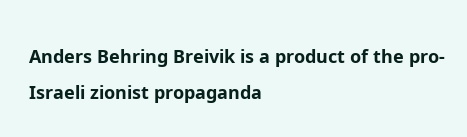Anders Behring Breivik is a product of the pro-Israeli zionist propaganda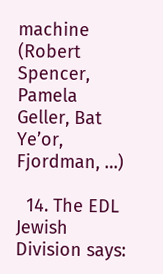machine (Robert Spencer, Pamela Geller, Bat Ye’or, Fjordman, …)

  14. The EDL Jewish Division says: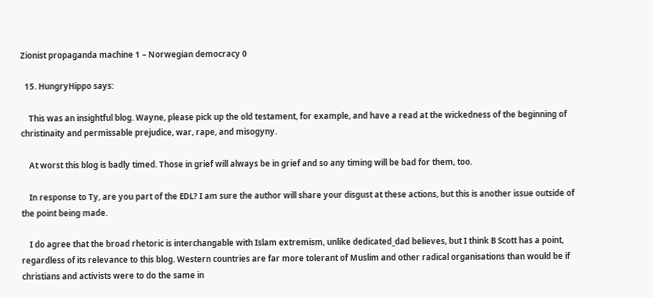Zionist propaganda machine 1 – Norwegian democracy 0

  15. HungryHippo says:

    This was an insightful blog. Wayne, please pick up the old testament, for example, and have a read at the wickedness of the beginning of christinaity and permissable prejudice, war, rape, and misogyny.

    At worst this blog is badly timed. Those in grief will always be in grief and so any timing will be bad for them, too.

    In response to Ty, are you part of the EDL? I am sure the author will share your disgust at these actions, but this is another issue outside of the point being made.

    I do agree that the broad rhetoric is interchangable with Islam extremism, unlike dedicated_dad believes, but I think B Scott has a point, regardless of its relevance to this blog. Western countries are far more tolerant of Muslim and other radical organisations than would be if christians and activists were to do the same in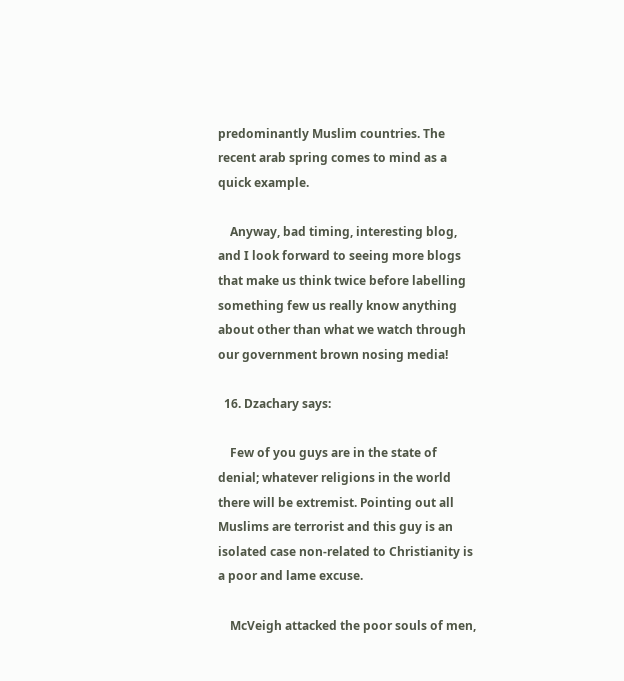predominantly Muslim countries. The recent arab spring comes to mind as a quick example.

    Anyway, bad timing, interesting blog, and I look forward to seeing more blogs that make us think twice before labelling something few us really know anything about other than what we watch through our government brown nosing media!

  16. Dzachary says:

    Few of you guys are in the state of denial; whatever religions in the world there will be extremist. Pointing out all Muslims are terrorist and this guy is an isolated case non-related to Christianity is a poor and lame excuse.

    McVeigh attacked the poor souls of men,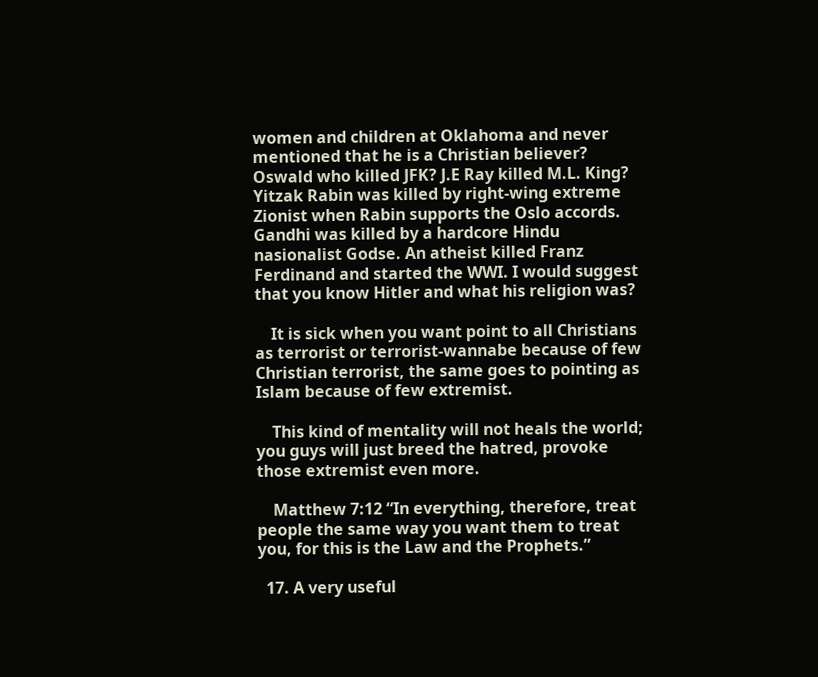women and children at Oklahoma and never mentioned that he is a Christian believer? Oswald who killed JFK? J.E Ray killed M.L. King? Yitzak Rabin was killed by right-wing extreme Zionist when Rabin supports the Oslo accords. Gandhi was killed by a hardcore Hindu nasionalist Godse. An atheist killed Franz Ferdinand and started the WWI. I would suggest that you know Hitler and what his religion was?

    It is sick when you want point to all Christians as terrorist or terrorist-wannabe because of few Christian terrorist, the same goes to pointing as Islam because of few extremist.

    This kind of mentality will not heals the world; you guys will just breed the hatred, provoke those extremist even more.

    Matthew 7:12 “In everything, therefore, treat people the same way you want them to treat you, for this is the Law and the Prophets.”

  17. A very useful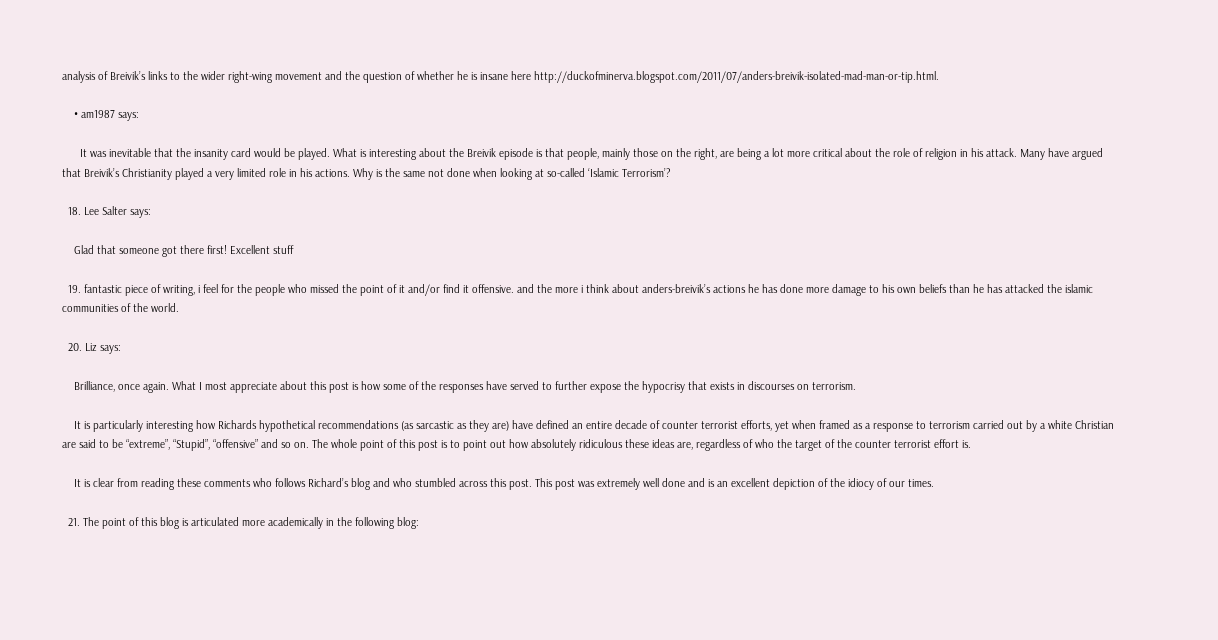analysis of Breivik’s links to the wider right-wing movement and the question of whether he is insane here http://duckofminerva.blogspot.com/2011/07/anders-breivik-isolated-mad-man-or-tip.html.

    • am1987 says:

      It was inevitable that the insanity card would be played. What is interesting about the Breivik episode is that people, mainly those on the right, are being a lot more critical about the role of religion in his attack. Many have argued that Breivik’s Christianity played a very limited role in his actions. Why is the same not done when looking at so-called ‘Islamic Terrorism’?

  18. Lee Salter says:

    Glad that someone got there first! Excellent stuff

  19. fantastic piece of writing, i feel for the people who missed the point of it and/or find it offensive. and the more i think about anders-breivik’s actions he has done more damage to his own beliefs than he has attacked the islamic communities of the world.

  20. Liz says:

    Brilliance, once again. What I most appreciate about this post is how some of the responses have served to further expose the hypocrisy that exists in discourses on terrorism.

    It is particularly interesting how Richards hypothetical recommendations (as sarcastic as they are) have defined an entire decade of counter terrorist efforts, yet when framed as a response to terrorism carried out by a white Christian are said to be “extreme”, “Stupid”, “offensive” and so on. The whole point of this post is to point out how absolutely ridiculous these ideas are, regardless of who the target of the counter terrorist effort is.

    It is clear from reading these comments who follows Richard’s blog and who stumbled across this post. This post was extremely well done and is an excellent depiction of the idiocy of our times.

  21. The point of this blog is articulated more academically in the following blog: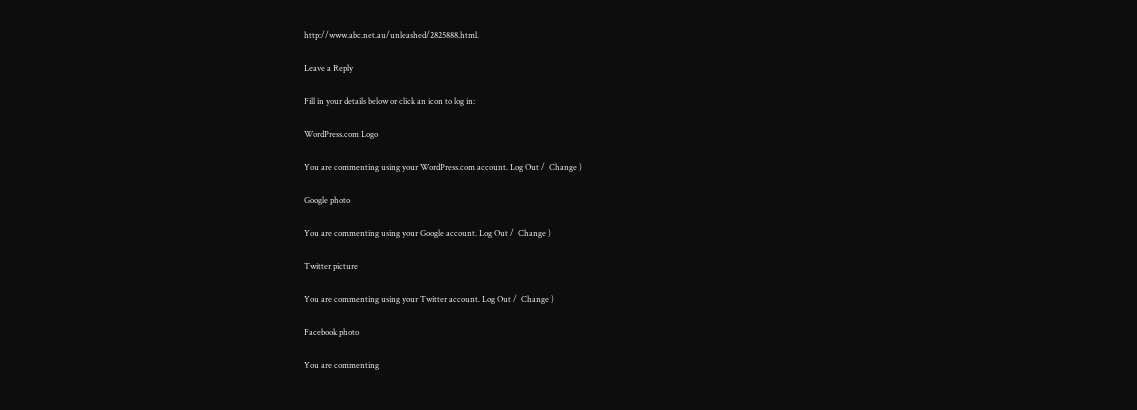http://www.abc.net.au/unleashed/2825888.html.

Leave a Reply

Fill in your details below or click an icon to log in:

WordPress.com Logo

You are commenting using your WordPress.com account. Log Out /  Change )

Google photo

You are commenting using your Google account. Log Out /  Change )

Twitter picture

You are commenting using your Twitter account. Log Out /  Change )

Facebook photo

You are commenting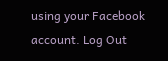using your Facebook account. Log Out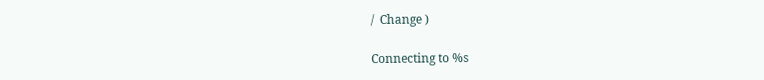/  Change )

Connecting to %s